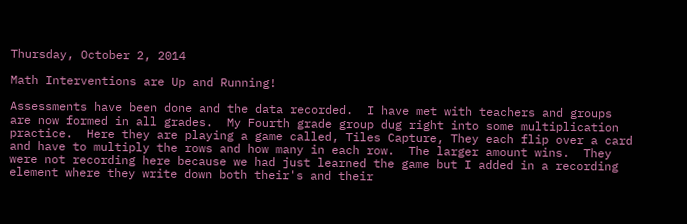Thursday, October 2, 2014

Math Interventions are Up and Running!

Assessments have been done and the data recorded.  I have met with teachers and groups are now formed in all grades.  My Fourth grade group dug right into some multiplication practice.  Here they are playing a game called, Tiles Capture, They each flip over a card and have to multiply the rows and how many in each row.  The larger amount wins.  They were not recording here because we had just learned the game but I added in a recording element where they write down both their's and their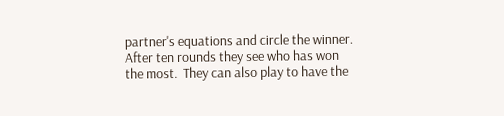partner's equations and circle the winner.  After ten rounds they see who has won the most.  They can also play to have the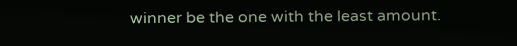winner be the one with the least amount.